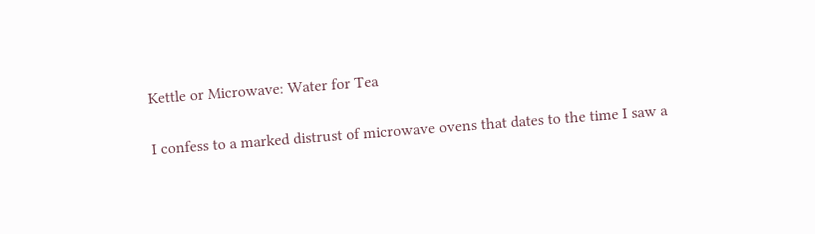Kettle or Microwave: Water for Tea

I confess to a marked distrust of microwave ovens that dates to the time I saw a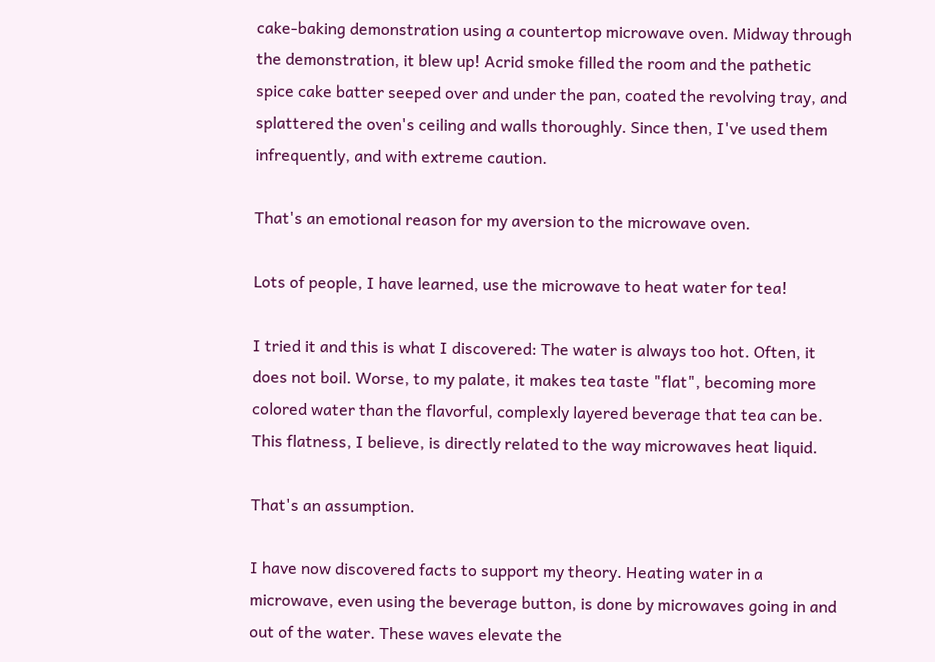cake-baking demonstration using a countertop microwave oven. Midway through the demonstration, it blew up! Acrid smoke filled the room and the pathetic spice cake batter seeped over and under the pan, coated the revolving tray, and splattered the oven's ceiling and walls thoroughly. Since then, I've used them infrequently, and with extreme caution.

That's an emotional reason for my aversion to the microwave oven.

Lots of people, I have learned, use the microwave to heat water for tea!

I tried it and this is what I discovered: The water is always too hot. Often, it does not boil. Worse, to my palate, it makes tea taste "flat", becoming more colored water than the flavorful, complexly layered beverage that tea can be. This flatness, I believe, is directly related to the way microwaves heat liquid.

That's an assumption.

I have now discovered facts to support my theory. Heating water in a microwave, even using the beverage button, is done by microwaves going in and out of the water. These waves elevate the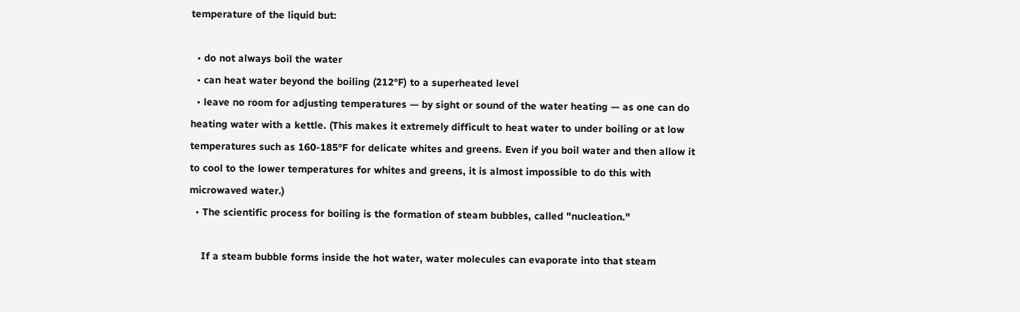temperature of the liquid but:

  • do not always boil the water
  • can heat water beyond the boiling (212°F) to a superheated level
  • leave no room for adjusting temperatures — by sight or sound of the water heating — as one can do heating water with a kettle. (This makes it extremely difficult to heat water to under boiling or at low temperatures such as 160-185°F for delicate whites and greens. Even if you boil water and then allow it to cool to the lower temperatures for whites and greens, it is almost impossible to do this with microwaved water.)
  • The scientific process for boiling is the formation of steam bubbles, called "nucleation."

    If a steam bubble forms inside the hot water, water molecules can evaporate into that steam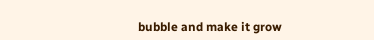bubble and make it grow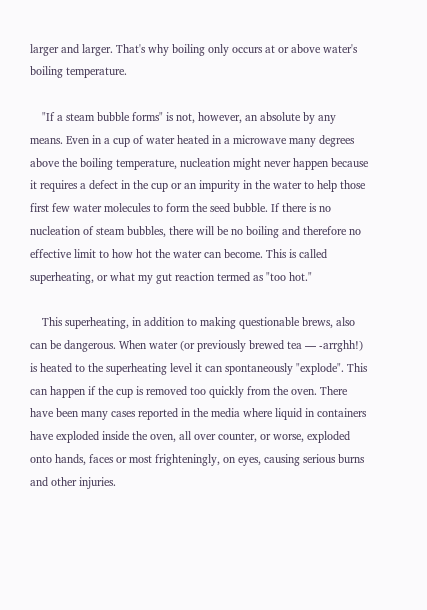larger and larger. That's why boiling only occurs at or above water's boiling temperature.

    "If a steam bubble forms" is not, however, an absolute by any means. Even in a cup of water heated in a microwave many degrees above the boiling temperature, nucleation might never happen because it requires a defect in the cup or an impurity in the water to help those first few water molecules to form the seed bubble. If there is no nucleation of steam bubbles, there will be no boiling and therefore no effective limit to how hot the water can become. This is called superheating, or what my gut reaction termed as "too hot."

    This superheating, in addition to making questionable brews, also can be dangerous. When water (or previously brewed tea — -arrghh!) is heated to the superheating level it can spontaneously "explode". This can happen if the cup is removed too quickly from the oven. There have been many cases reported in the media where liquid in containers have exploded inside the oven, all over counter, or worse, exploded onto hands, faces or most frighteningly, on eyes, causing serious burns and other injuries.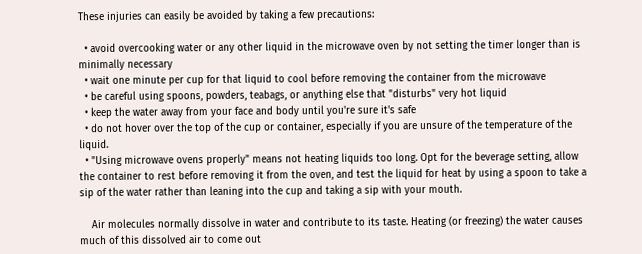These injuries can easily be avoided by taking a few precautions:

  • avoid overcooking water or any other liquid in the microwave oven by not setting the timer longer than is minimally necessary
  • wait one minute per cup for that liquid to cool before removing the container from the microwave
  • be careful using spoons, powders, teabags, or anything else that "disturbs" very hot liquid
  • keep the water away from your face and body until you're sure it's safe
  • do not hover over the top of the cup or container, especially if you are unsure of the temperature of the liquid.
  • "Using microwave ovens properly" means not heating liquids too long. Opt for the beverage setting, allow the container to rest before removing it from the oven, and test the liquid for heat by using a spoon to take a sip of the water rather than leaning into the cup and taking a sip with your mouth.

    Air molecules normally dissolve in water and contribute to its taste. Heating (or freezing) the water causes much of this dissolved air to come out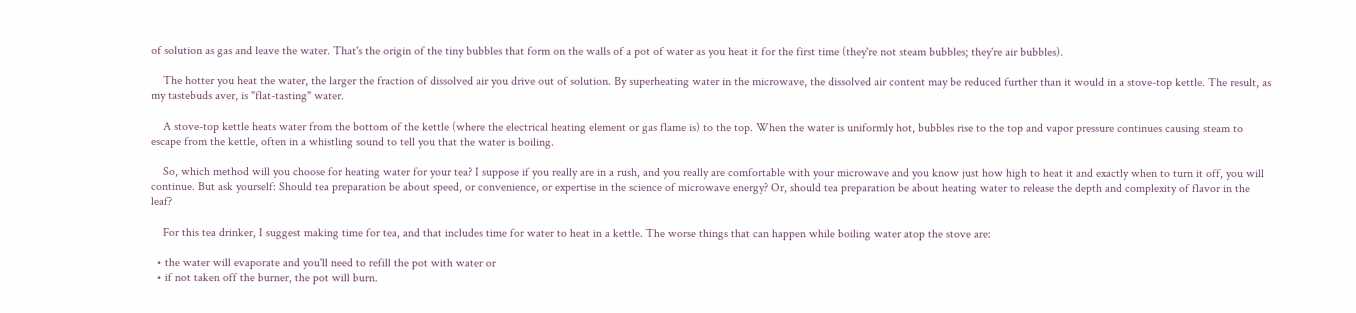of solution as gas and leave the water. That's the origin of the tiny bubbles that form on the walls of a pot of water as you heat it for the first time (they're not steam bubbles; they're air bubbles).

    The hotter you heat the water, the larger the fraction of dissolved air you drive out of solution. By superheating water in the microwave, the dissolved air content may be reduced further than it would in a stove-top kettle. The result, as my tastebuds aver, is "flat-tasting" water.

    A stove-top kettle heats water from the bottom of the kettle (where the electrical heating element or gas flame is) to the top. When the water is uniformly hot, bubbles rise to the top and vapor pressure continues causing steam to escape from the kettle, often in a whistling sound to tell you that the water is boiling.

    So, which method will you choose for heating water for your tea? I suppose if you really are in a rush, and you really are comfortable with your microwave and you know just how high to heat it and exactly when to turn it off, you will continue. But ask yourself: Should tea preparation be about speed, or convenience, or expertise in the science of microwave energy? Or, should tea preparation be about heating water to release the depth and complexity of flavor in the leaf?

    For this tea drinker, I suggest making time for tea, and that includes time for water to heat in a kettle. The worse things that can happen while boiling water atop the stove are:

  • the water will evaporate and you'll need to refill the pot with water or
  • if not taken off the burner, the pot will burn.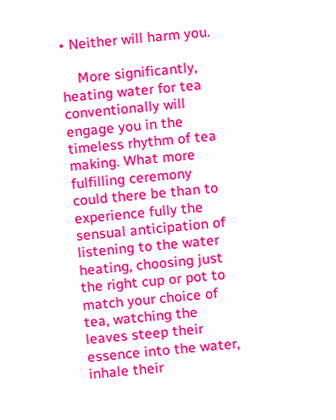• Neither will harm you.

    More significantly, heating water for tea conventionally will engage you in the timeless rhythm of tea making. What more fulfilling ceremony could there be than to experience fully the sensual anticipation of listening to the water heating, choosing just the right cup or pot to match your choice of tea, watching the leaves steep their essence into the water, inhale their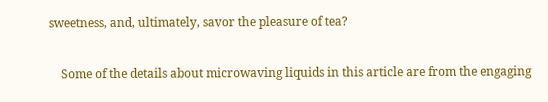sweetness, and, ultimately, savor the pleasure of tea?

    Some of the details about microwaving liquids in this article are from the engaging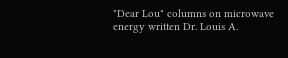"Dear Lou" columns on microwave energy written Dr. Louis A.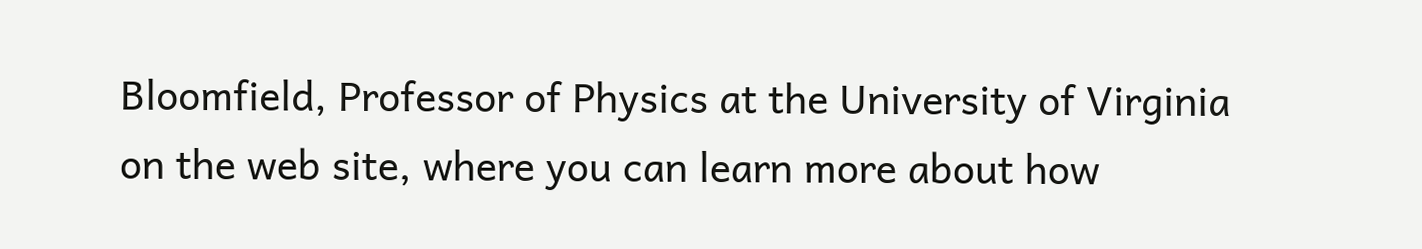Bloomfield, Professor of Physics at the University of Virginia on the web site, where you can learn more about how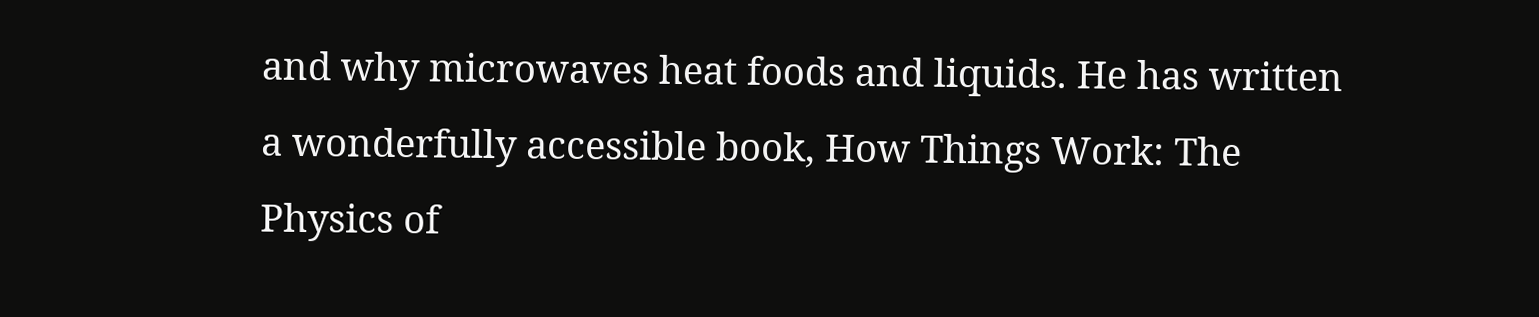and why microwaves heat foods and liquids. He has written a wonderfully accessible book, How Things Work: The Physics of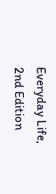Everyday Life, 2nd Edition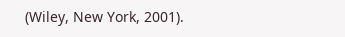(Wiley, New York, 2001).